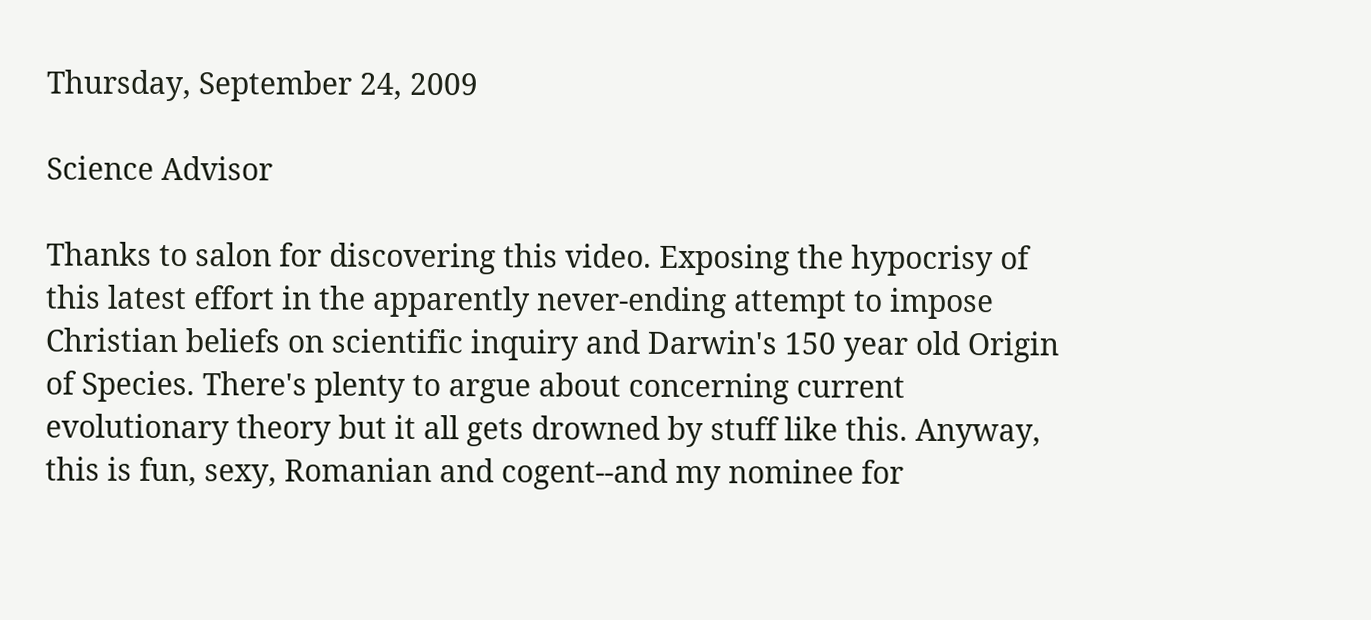Thursday, September 24, 2009

Science Advisor

Thanks to salon for discovering this video. Exposing the hypocrisy of this latest effort in the apparently never-ending attempt to impose Christian beliefs on scientific inquiry and Darwin's 150 year old Origin of Species. There's plenty to argue about concerning current evolutionary theory but it all gets drowned by stuff like this. Anyway, this is fun, sexy, Romanian and cogent--and my nominee for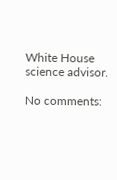White House science advisor.

No comments: